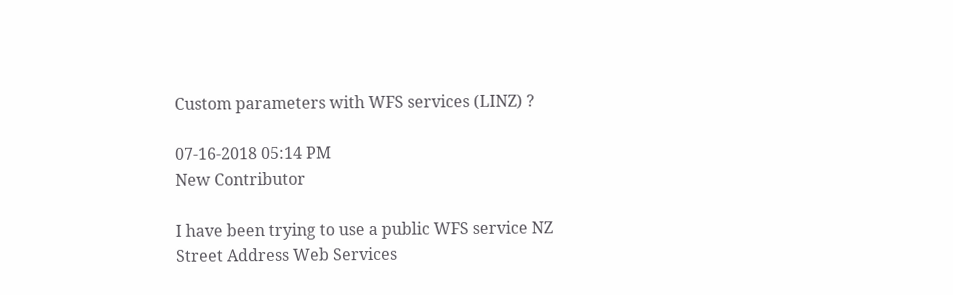Custom parameters with WFS services (LINZ) ?

07-16-2018 05:14 PM
New Contributor

I have been trying to use a public WFS service NZ Street Address Web Services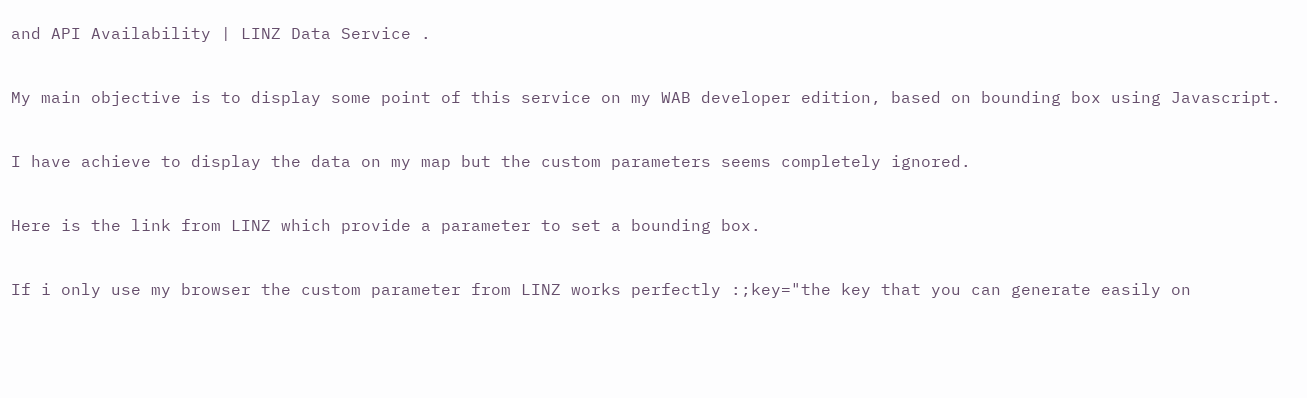and API Availability | LINZ Data Service .

My main objective is to display some point of this service on my WAB developer edition, based on bounding box using Javascript.

I have achieve to display the data on my map but the custom parameters seems completely ignored.

Here is the link from LINZ which provide a parameter to set a bounding box.

If i only use my browser the custom parameter from LINZ works perfectly :;key="the key that you can generate easily on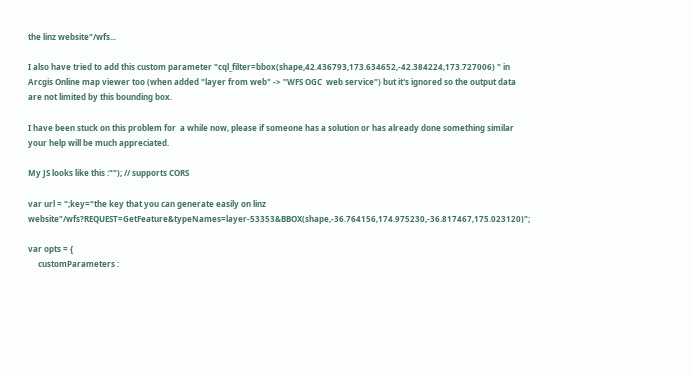the linz website"/wfs...

I also have tried to add this custom parameter "cql_filter=bbox(shape,42.436793,173.634652,-42.384224,173.727006) " in Arcgis Online map viewer too (when added "layer from web" -> "WFS OGC  web service") but it's ignored so the output data are not limited by this bounding box.

I have been stuck on this problem for  a while now, please if someone has a solution or has already done something similar your help will be much appreciated.

My JS looks like this :""); // supports CORS

var url = ";key="the key that you can generate easily on linz website"/wfs?REQUEST=GetFeature&typeNames=layer-53353&BBOX(shape,-36.764156,174.975230,-36.817467,175.023120)";

var opts = {
     customParameters :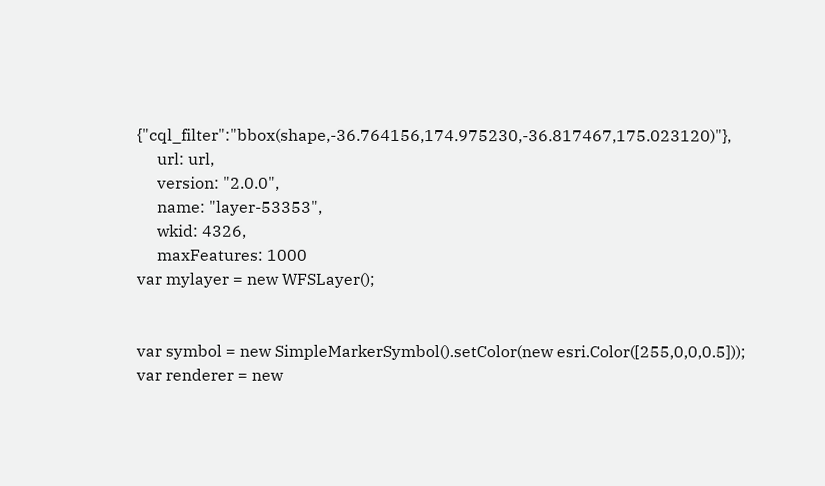{"cql_filter":"bbox(shape,-36.764156,174.975230,-36.817467,175.023120)"},
     url: url,
     version: "2.0.0",
     name: "layer-53353",
     wkid: 4326,
     maxFeatures: 1000
var mylayer = new WFSLayer();


var symbol = new SimpleMarkerSymbol().setColor(new esri.Color([255,0,0,0.5]));
var renderer = new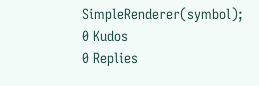SimpleRenderer(symbol);
0 Kudos
0 Replies